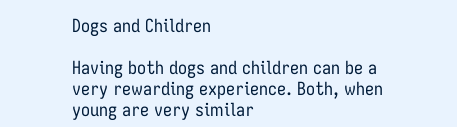Dogs and Children

Having both dogs and children can be a very rewarding experience. Both, when young are very similar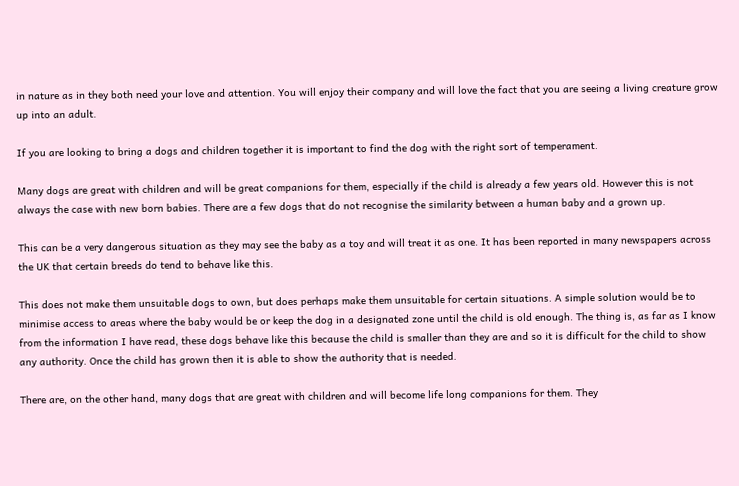in nature as in they both need your love and attention. You will enjoy their company and will love the fact that you are seeing a living creature grow up into an adult.

If you are looking to bring a dogs and children together it is important to find the dog with the right sort of temperament.

Many dogs are great with children and will be great companions for them, especially if the child is already a few years old. However this is not always the case with new born babies. There are a few dogs that do not recognise the similarity between a human baby and a grown up.

This can be a very dangerous situation as they may see the baby as a toy and will treat it as one. It has been reported in many newspapers across the UK that certain breeds do tend to behave like this.

This does not make them unsuitable dogs to own, but does perhaps make them unsuitable for certain situations. A simple solution would be to minimise access to areas where the baby would be or keep the dog in a designated zone until the child is old enough. The thing is, as far as I know from the information I have read, these dogs behave like this because the child is smaller than they are and so it is difficult for the child to show any authority. Once the child has grown then it is able to show the authority that is needed.

There are, on the other hand, many dogs that are great with children and will become life long companions for them. They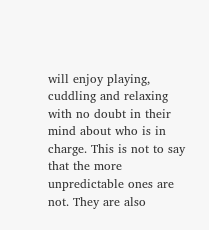will enjoy playing, cuddling and relaxing with no doubt in their mind about who is in charge. This is not to say that the more unpredictable ones are not. They are also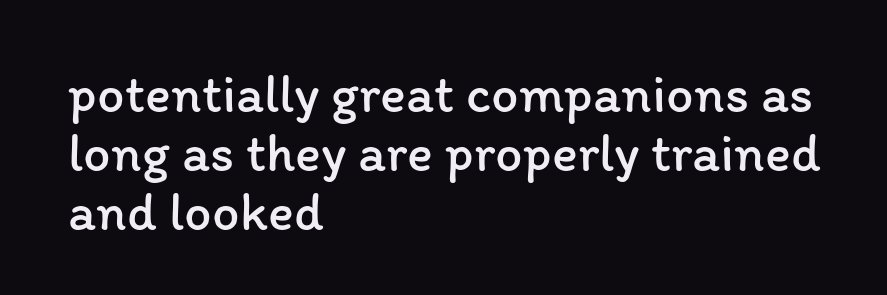potentially great companions as long as they are properly trained and looked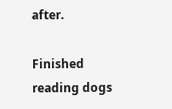after.

Finished reading dogs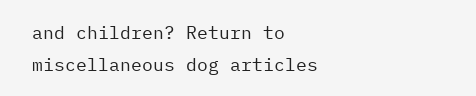and children? Return to miscellaneous dog articles